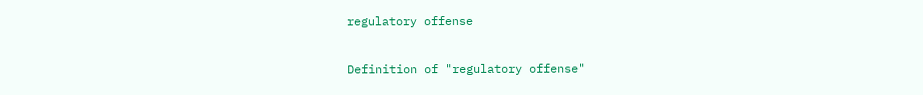regulatory offense

Definition of "regulatory offense"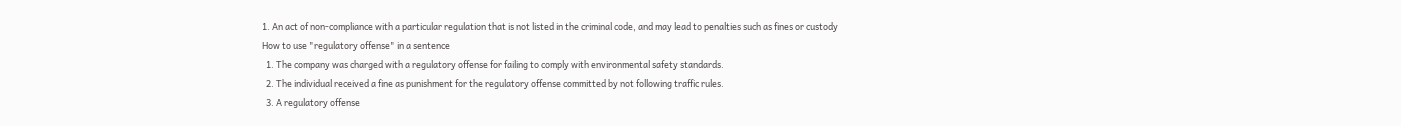1. An act of non-compliance with a particular regulation that is not listed in the criminal code, and may lead to penalties such as fines or custody
How to use "regulatory offense" in a sentence
  1. The company was charged with a regulatory offense for failing to comply with environmental safety standards.
  2. The individual received a fine as punishment for the regulatory offense committed by not following traffic rules.
  3. A regulatory offense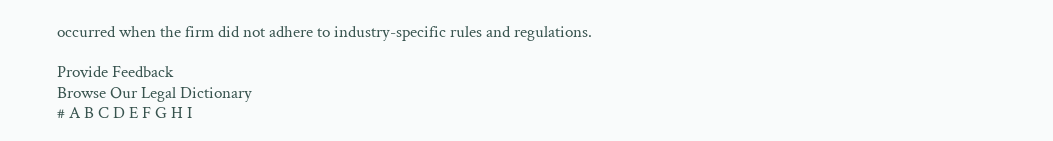occurred when the firm did not adhere to industry-specific rules and regulations.

Provide Feedback
Browse Our Legal Dictionary
# A B C D E F G H I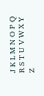J K L M N O P Q R S T U V W X Y Z